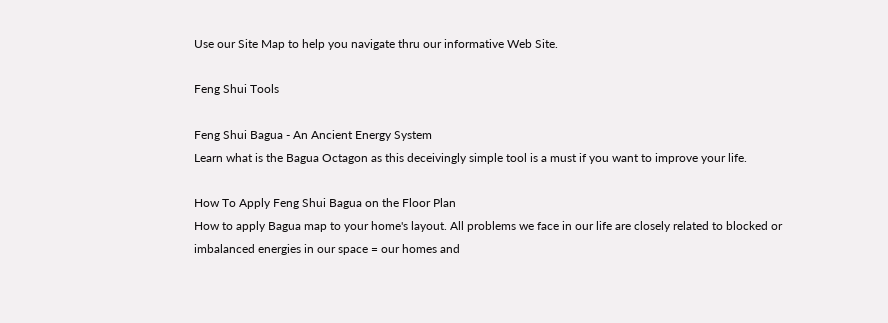Use our Site Map to help you navigate thru our informative Web Site.

Feng Shui Tools

Feng Shui Bagua - An Ancient Energy System
Learn what is the Bagua Octagon as this deceivingly simple tool is a must if you want to improve your life.

How To Apply Feng Shui Bagua on the Floor Plan
How to apply Bagua map to your home's layout. All problems we face in our life are closely related to blocked or imbalanced energies in our space = our homes and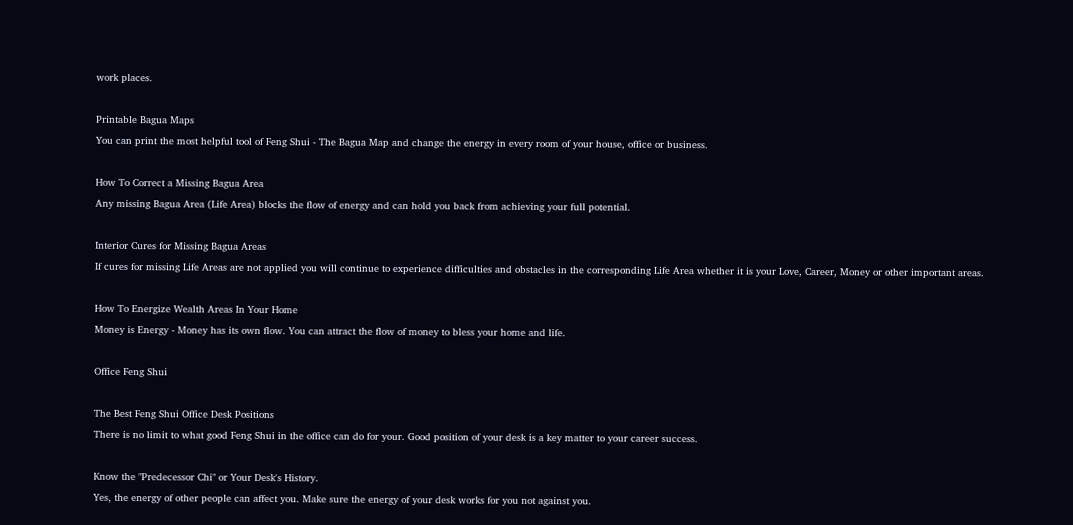work places.

Printable Bagua Maps
You can print the most helpful tool of Feng Shui - The Bagua Map and change the energy in every room of your house, office or business.

How To Correct a Missing Bagua Area
Any missing Bagua Area (Life Area) blocks the flow of energy and can hold you back from achieving your full potential.

Interior Cures for Missing Bagua Areas
If cures for missing Life Areas are not applied you will continue to experience difficulties and obstacles in the corresponding Life Area whether it is your Love, Career, Money or other important areas.

How To Energize Wealth Areas In Your Home
Money is Energy - Money has its own flow. You can attract the flow of money to bless your home and life.

Office Feng Shui

The Best Feng Shui Office Desk Positions
There is no limit to what good Feng Shui in the office can do for your. Good position of your desk is a key matter to your career success.

Know the "Predecessor Chi" or Your Desk's History.
Yes, the energy of other people can affect you. Make sure the energy of your desk works for you not against you.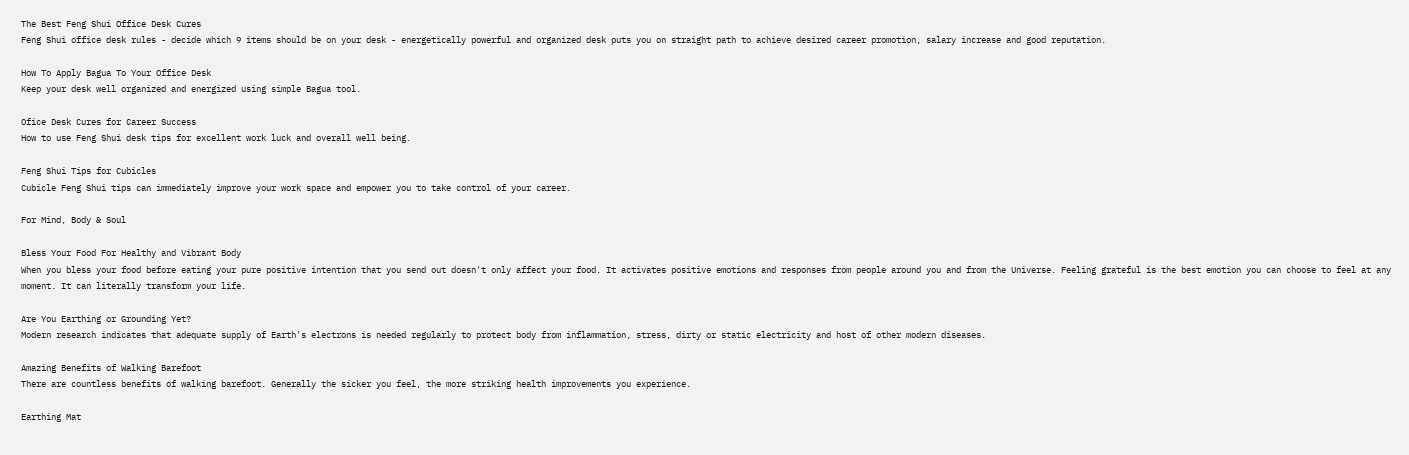The Best Feng Shui Office Desk Cures
Feng Shui office desk rules - decide which 9 items should be on your desk - energetically powerful and organized desk puts you on straight path to achieve desired career promotion, salary increase and good reputation.

How To Apply Bagua To Your Office Desk
Keep your desk well organized and energized using simple Bagua tool.

Ofice Desk Cures for Career Success
How to use Feng Shui desk tips for excellent work luck and overall well being.

Feng Shui Tips for Cubicles
Cubicle Feng Shui tips can immediately improve your work space and empower you to take control of your career.

For Mind, Body & Soul

Bless Your Food For Healthy and Vibrant Body
When you bless your food before eating your pure positive intention that you send out doesn't only affect your food. It activates positive emotions and responses from people around you and from the Universe. Feeling grateful is the best emotion you can choose to feel at any moment. It can literally transform your life.

Are You Earthing or Grounding Yet?
Modern research indicates that adequate supply of Earth's electrons is needed regularly to protect body from inflammation, stress, dirty or static electricity and host of other modern diseases.

Amazing Benefits of Walking Barefoot
There are countless benefits of walking barefoot. Generally the sicker you feel, the more striking health improvements you experience.

Earthing Mat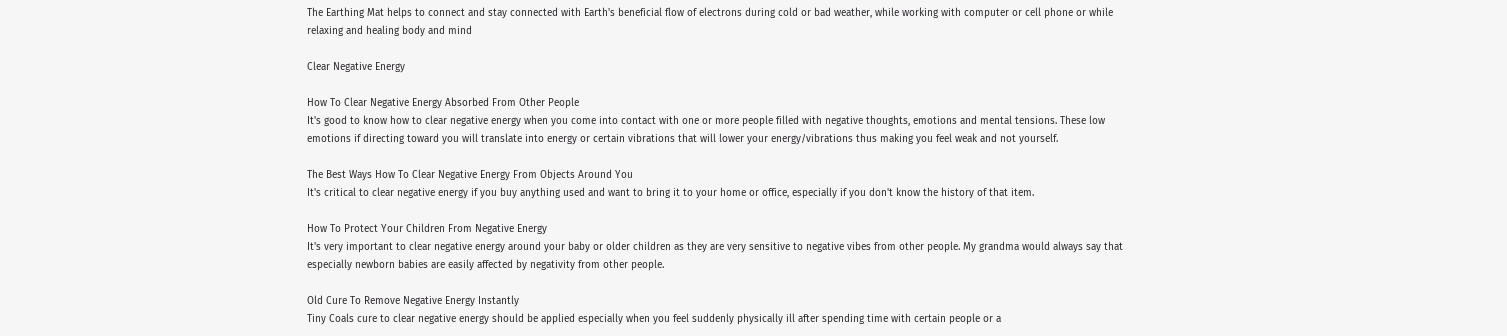The Earthing Mat helps to connect and stay connected with Earth's beneficial flow of electrons during cold or bad weather, while working with computer or cell phone or while relaxing and healing body and mind

Clear Negative Energy

How To Clear Negative Energy Absorbed From Other People
It's good to know how to clear negative energy when you come into contact with one or more people filled with negative thoughts, emotions and mental tensions. These low emotions if directing toward you will translate into energy or certain vibrations that will lower your energy/vibrations thus making you feel weak and not yourself.

The Best Ways How To Clear Negative Energy From Objects Around You
It's critical to clear negative energy if you buy anything used and want to bring it to your home or office, especially if you don't know the history of that item.

How To Protect Your Children From Negative Energy
It's very important to clear negative energy around your baby or older children as they are very sensitive to negative vibes from other people. My grandma would always say that especially newborn babies are easily affected by negativity from other people.

Old Cure To Remove Negative Energy Instantly
Tiny Coals cure to clear negative energy should be applied especially when you feel suddenly physically ill after spending time with certain people or a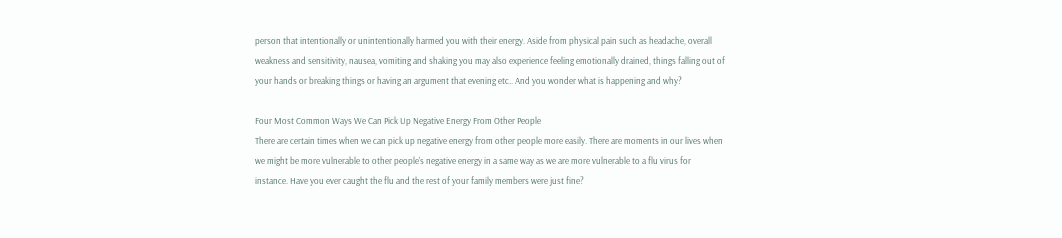person that intentionally or unintentionally harmed you with their energy. Aside from physical pain such as headache, overall weakness and sensitivity, nausea, vomiting and shaking you may also experience feeling emotionally drained, things falling out of your hands or breaking things or having an argument that evening etc.. And you wonder what is happening and why?

Four Most Common Ways We Can Pick Up Negative Energy From Other People
There are certain times when we can pick up negative energy from other people more easily. There are moments in our lives when we might be more vulnerable to other people's negative energy in a same way as we are more vulnerable to a flu virus for instance. Have you ever caught the flu and the rest of your family members were just fine?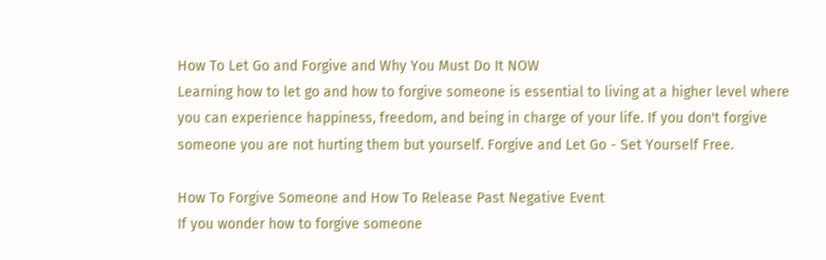How To Let Go and Forgive and Why You Must Do It NOW
Learning how to let go and how to forgive someone is essential to living at a higher level where you can experience happiness, freedom, and being in charge of your life. If you don't forgive someone you are not hurting them but yourself. Forgive and Let Go - Set Yourself Free.

How To Forgive Someone and How To Release Past Negative Event
If you wonder how to forgive someone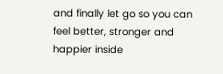and finally let go so you can feel better, stronger and happier inside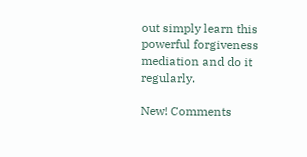out simply learn this powerful forgiveness mediation and do it regularly.

New! Comments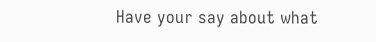Have your say about what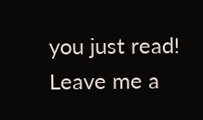you just read! Leave me a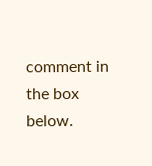comment in the box below.